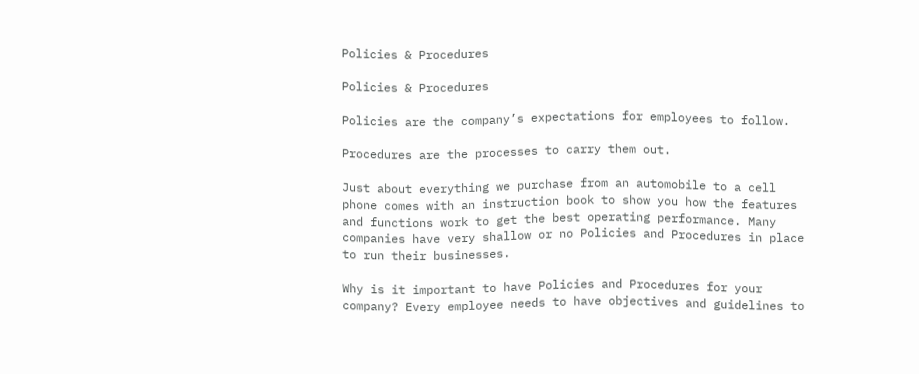Policies & Procedures

Policies & Procedures

Policies are the company’s expectations for employees to follow.

Procedures are the processes to carry them out.

Just about everything we purchase from an automobile to a cell phone comes with an instruction book to show you how the features and functions work to get the best operating performance. Many companies have very shallow or no Policies and Procedures in place to run their businesses.

Why is it important to have Policies and Procedures for your company? Every employee needs to have objectives and guidelines to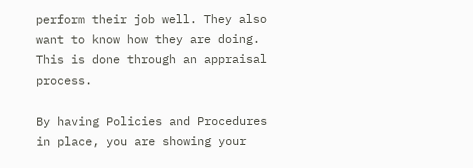perform their job well. They also want to know how they are doing. This is done through an appraisal process.

By having Policies and Procedures in place, you are showing your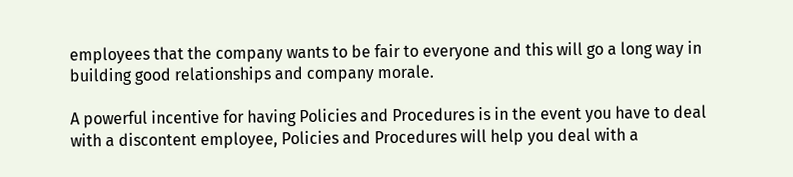employees that the company wants to be fair to everyone and this will go a long way in building good relationships and company morale.

A powerful incentive for having Policies and Procedures is in the event you have to deal with a discontent employee, Policies and Procedures will help you deal with a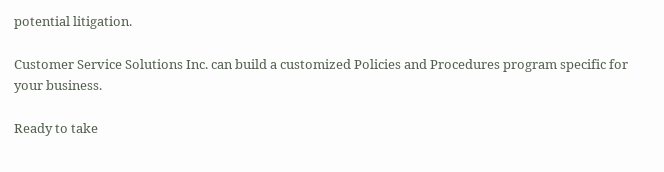potential litigation.

Customer Service Solutions Inc. can build a customized Policies and Procedures program specific for your business.

Ready to take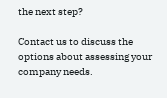the next step?

Contact us to discuss the options about assessing your company needs.